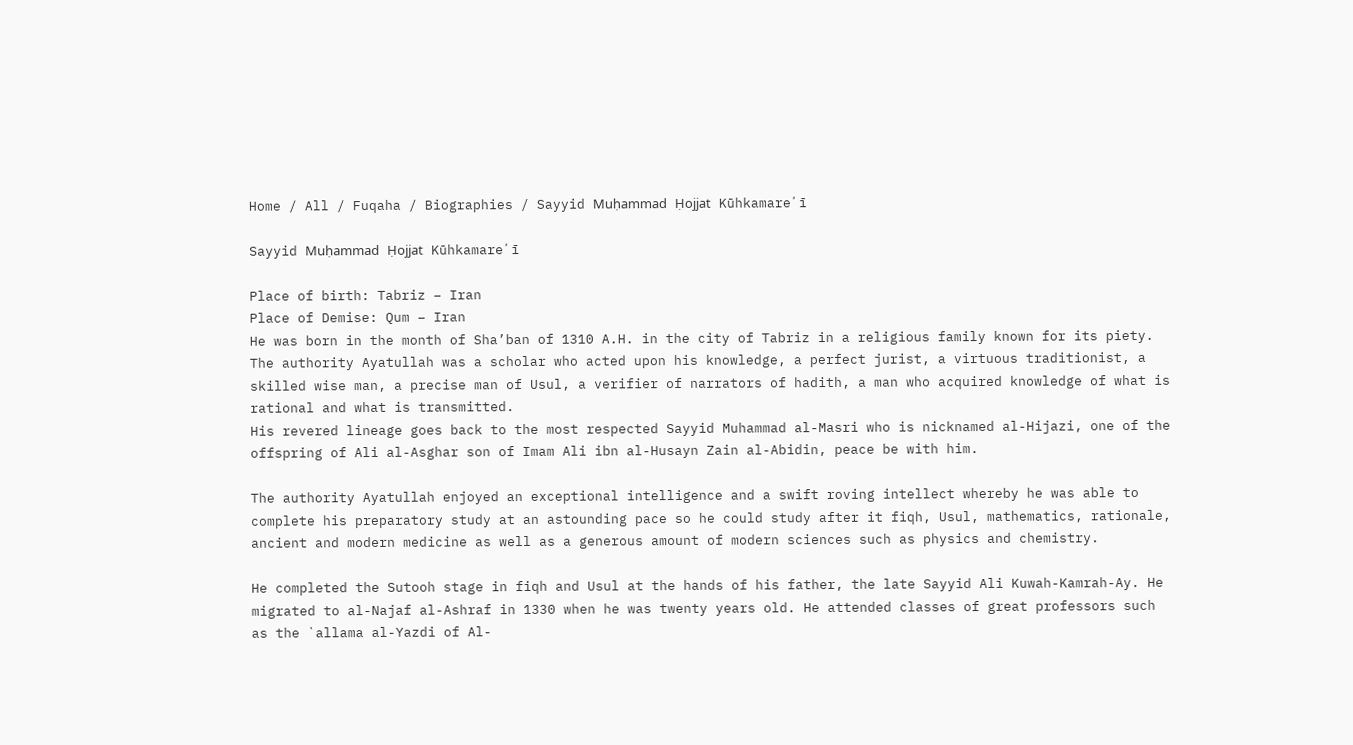Home / All / Fuqaha / Biographies / Sayyid Muḥammad Ḥojjat Kūhkamareʼī

Sayyid Muḥammad Ḥojjat Kūhkamareʼī

Place of birth: Tabriz – Iran
Place of Demise: Qum – Iran
He was born in the month of Sha’ban of 1310 A.H. in the city of Tabriz in a religious family known for its piety.
The authority Ayatullah was a scholar who acted upon his knowledge, a perfect jurist, a virtuous traditionist, a skilled wise man, a precise man of Usul, a verifier of narrators of hadith, a man who acquired knowledge of what is rational and what is transmitted.
His revered lineage goes back to the most respected Sayyid Muhammad al-Masri who is nicknamed al-Hijazi, one of the offspring of Ali al-Asghar son of Imam Ali ibn al-Husayn Zain al-Abidin, peace be with him.

The authority Ayatullah enjoyed an exceptional intelligence and a swift roving intellect whereby he was able to complete his preparatory study at an astounding pace so he could study after it fiqh, Usul, mathematics, rationale, ancient and modern medicine as well as a generous amount of modern sciences such as physics and chemistry.

He completed the Sutooh stage in fiqh and Usul at the hands of his father, the late Sayyid Ali Kuwah-Kamrah-Ay. He migrated to al-Najaf al-Ashraf in 1330 when he was twenty years old. He attended classes of great professors such as the `allama al-Yazdi of Al-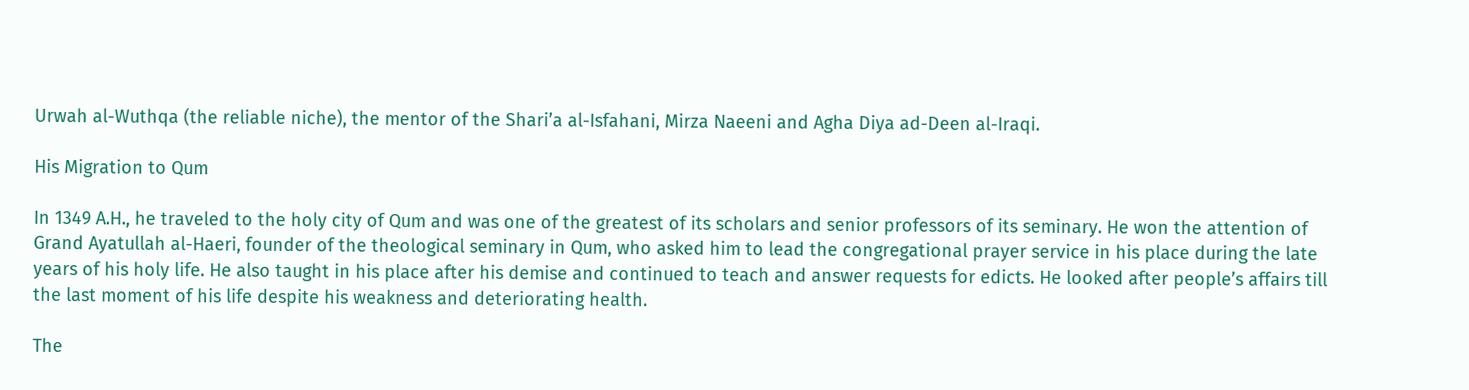Urwah al-Wuthqa (the reliable niche), the mentor of the Shari’a al-Isfahani, Mirza Naeeni and Agha Diya ad-Deen al-Iraqi.

His Migration to Qum

In 1349 A.H., he traveled to the holy city of Qum and was one of the greatest of its scholars and senior professors of its seminary. He won the attention of Grand Ayatullah al-Haeri, founder of the theological seminary in Qum, who asked him to lead the congregational prayer service in his place during the late years of his holy life. He also taught in his place after his demise and continued to teach and answer requests for edicts. He looked after people’s affairs till the last moment of his life despite his weakness and deteriorating health.

The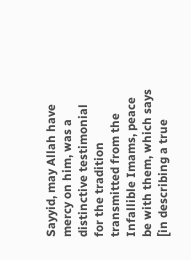Sayyid, may Allah have mercy on him, was a distinctive testimonial for the tradition transmitted from the Infallible Imams, peace be with them, which says [in describing a true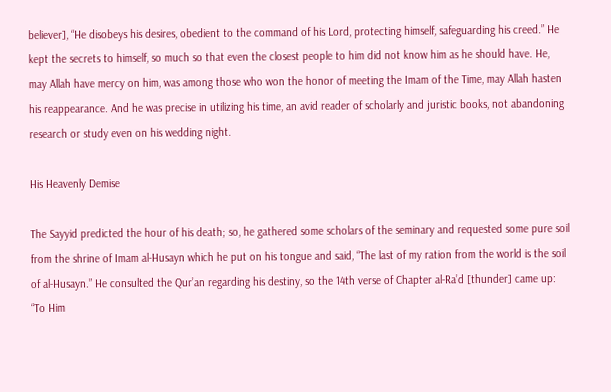believer], “He disobeys his desires, obedient to the command of his Lord, protecting himself, safeguarding his creed.” He kept the secrets to himself, so much so that even the closest people to him did not know him as he should have. He, may Allah have mercy on him, was among those who won the honor of meeting the Imam of the Time, may Allah hasten his reappearance. And he was precise in utilizing his time, an avid reader of scholarly and juristic books, not abandoning research or study even on his wedding night.

His Heavenly Demise

The Sayyid predicted the hour of his death; so, he gathered some scholars of the seminary and requested some pure soil from the shrine of Imam al-Husayn which he put on his tongue and said, “The last of my ration from the world is the soil of al-Husayn.” He consulted the Qur’an regarding his destiny, so the 14th verse of Chapter al-Ra’d [thunder] came up: “To Him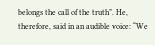belongs the call of the truth”. He, therefore, said in an audible voice: “We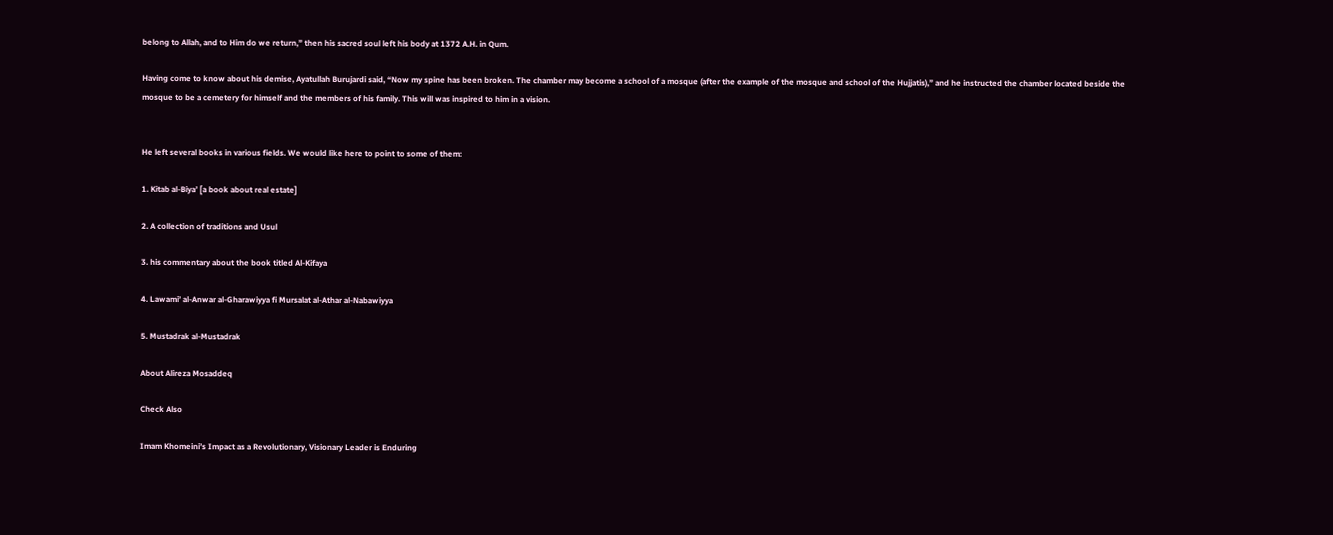belong to Allah, and to Him do we return,” then his sacred soul left his body at 1372 A.H. in Qum.

Having come to know about his demise, Ayatullah Burujardi said, “Now my spine has been broken. The chamber may become a school of a mosque (after the example of the mosque and school of the Hujjatis),” and he instructed the chamber located beside the mosque to be a cemetery for himself and the members of his family. This will was inspired to him in a vision.


He left several books in various fields. We would like here to point to some of them:

1. Kitab al-Biya’ [a book about real estate]

2. A collection of traditions and Usul

3. his commentary about the book titled Al-Kifaya

4. Lawami’ al-Anwar al-Gharawiyya fi Mursalat al-Athar al-Nabawiyya

5. Mustadrak al-Mustadrak

About Alireza Mosaddeq

Check Also

Imam Khomeini’s Impact as a Revolutionary, Visionary Leader is Enduring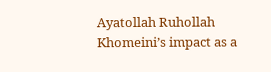Ayatollah Ruhollah Khomeini’s impact as a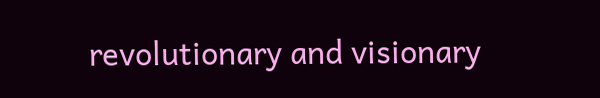revolutionary and visionary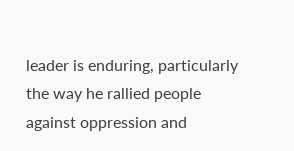leader is enduring, particularly the way he rallied people against oppression and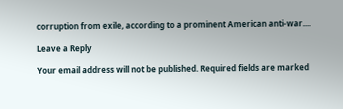corruption from exile, according to a prominent American anti-war....

Leave a Reply

Your email address will not be published. Required fields are marked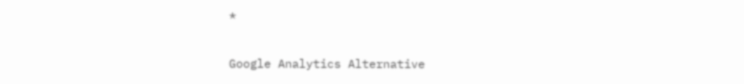*

Google Analytics Alternative